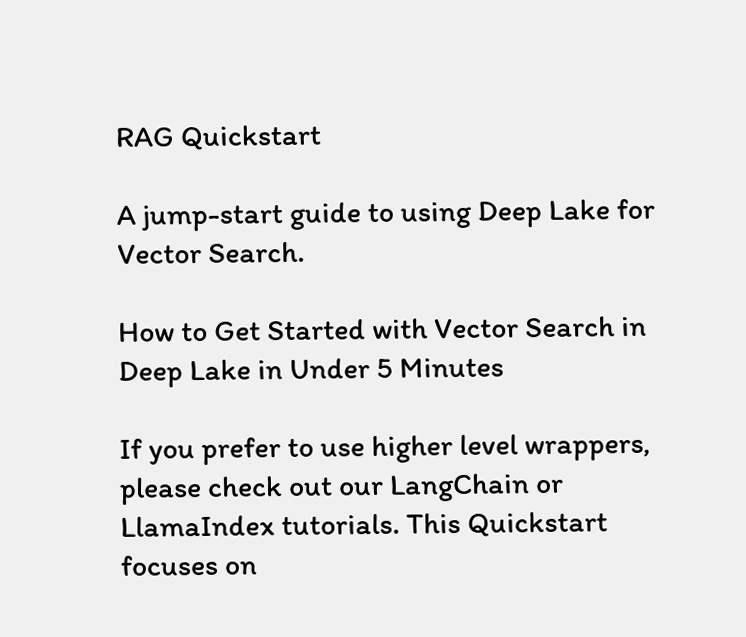RAG Quickstart

A jump-start guide to using Deep Lake for Vector Search.

How to Get Started with Vector Search in Deep Lake in Under 5 Minutes

If you prefer to use higher level wrappers, please check out our LangChain or LlamaIndex tutorials. This Quickstart focuses on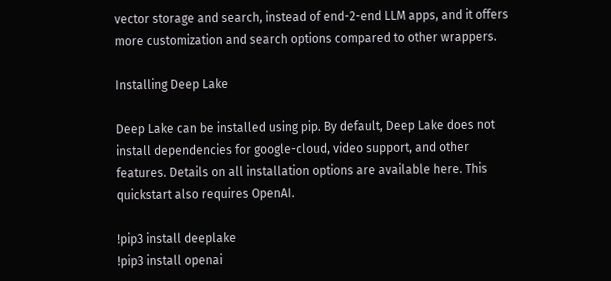vector storage and search, instead of end-2-end LLM apps, and it offers more customization and search options compared to other wrappers.

Installing Deep Lake

Deep Lake can be installed using pip. By default, Deep Lake does not install dependencies for google-cloud, video support, and other features. Details on all installation options are available here. This quickstart also requires OpenAI.

!pip3 install deeplake
!pip3 install openai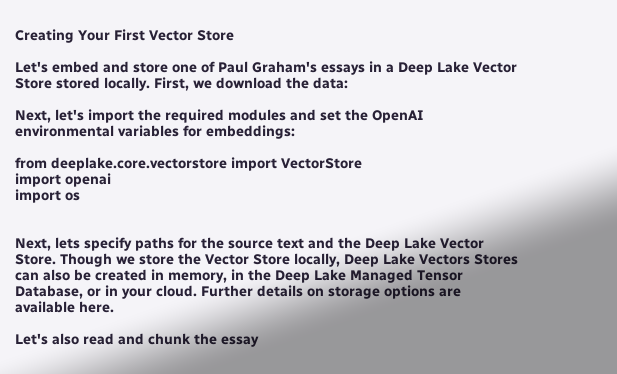Creating Your First Vector Store

Let's embed and store one of Paul Graham's essays in a Deep Lake Vector Store stored locally. First, we download the data:

Next, let's import the required modules and set the OpenAI environmental variables for embeddings:

from deeplake.core.vectorstore import VectorStore
import openai
import os


Next, lets specify paths for the source text and the Deep Lake Vector Store. Though we store the Vector Store locally, Deep Lake Vectors Stores can also be created in memory, in the Deep Lake Managed Tensor Database, or in your cloud. Further details on storage options are available here.

Let's also read and chunk the essay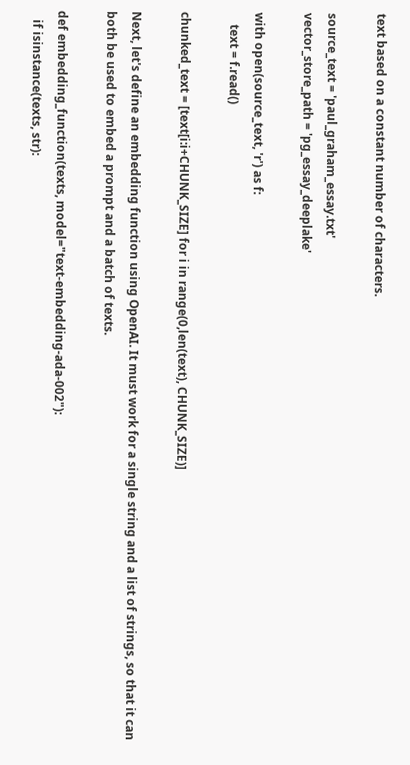text based on a constant number of characters.

source_text = 'paul_graham_essay.txt'
vector_store_path = 'pg_essay_deeplake'

with open(source_text, 'r') as f:
    text = f.read()

chunked_text = [text[i:i+CHUNK_SIZE] for i in range(0,len(text), CHUNK_SIZE)]

Next, let's define an embedding function using OpenAI. It must work for a single string and a list of strings, so that it can both be used to embed a prompt and a batch of texts.

def embedding_function(texts, model="text-embedding-ada-002"):
   if isinstance(texts, str):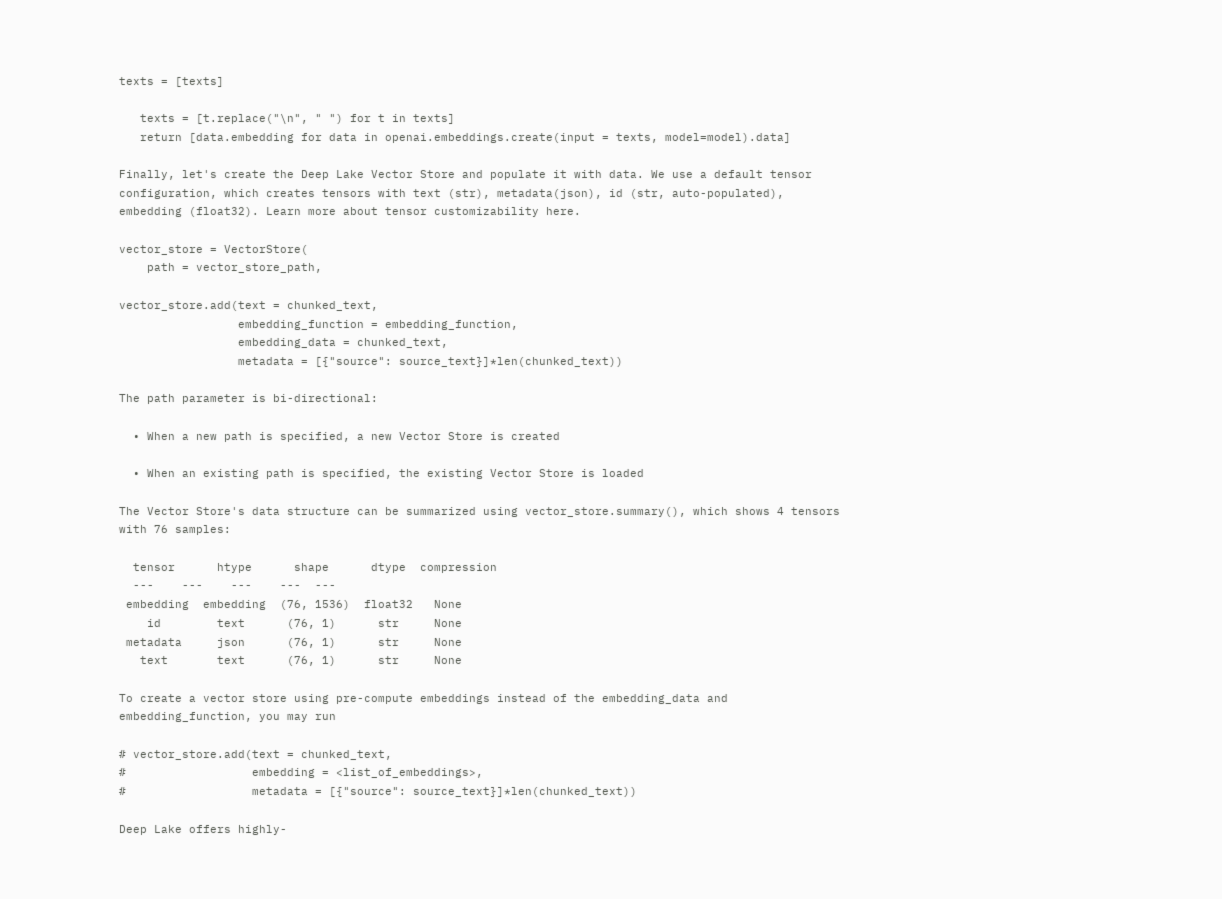texts = [texts]

   texts = [t.replace("\n", " ") for t in texts]
   return [data.embedding for data in openai.embeddings.create(input = texts, model=model).data]

Finally, let's create the Deep Lake Vector Store and populate it with data. We use a default tensor configuration, which creates tensors with text (str), metadata(json), id (str, auto-populated), embedding (float32). Learn more about tensor customizability here.

vector_store = VectorStore(
    path = vector_store_path,

vector_store.add(text = chunked_text,
                 embedding_function = embedding_function,
                 embedding_data = chunked_text,
                 metadata = [{"source": source_text}]*len(chunked_text))

The path parameter is bi-directional:

  • When a new path is specified, a new Vector Store is created

  • When an existing path is specified, the existing Vector Store is loaded

The Vector Store's data structure can be summarized using vector_store.summary(), which shows 4 tensors with 76 samples:

  tensor      htype      shape      dtype  compression
  ---    ---    ---    ---  ---
 embedding  embedding  (76, 1536)  float32   None
    id        text      (76, 1)      str     None
 metadata     json      (76, 1)      str     None
   text       text      (76, 1)      str     None

To create a vector store using pre-compute embeddings instead of the embedding_data and embedding_function, you may run

# vector_store.add(text = chunked_text,
#                  embedding = <list_of_embeddings>,
#                  metadata = [{"source": source_text}]*len(chunked_text))

Deep Lake offers highly-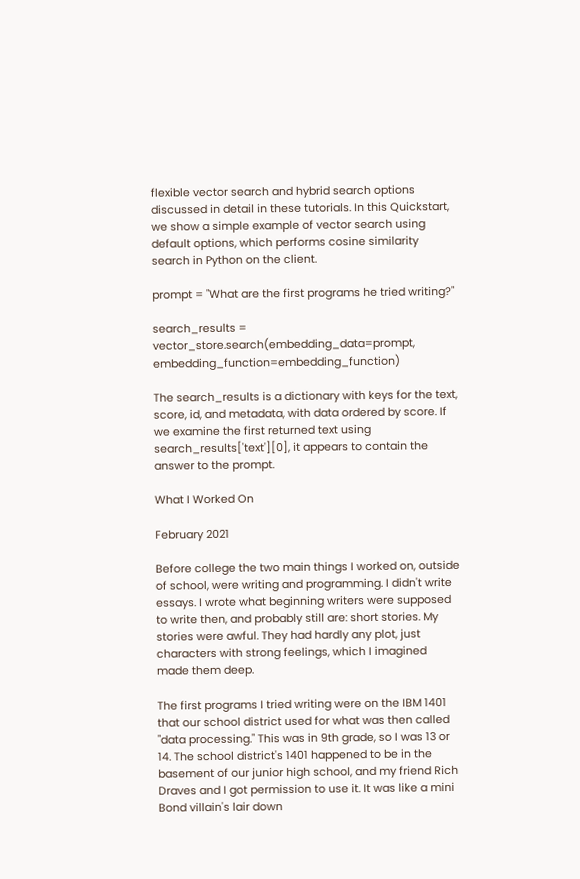flexible vector search and hybrid search options discussed in detail in these tutorials. In this Quickstart, we show a simple example of vector search using default options, which performs cosine similarity search in Python on the client.

prompt = "What are the first programs he tried writing?"

search_results = vector_store.search(embedding_data=prompt, embedding_function=embedding_function)

The search_results is a dictionary with keys for the text, score, id, and metadata, with data ordered by score. If we examine the first returned text using search_results['text'][0], it appears to contain the answer to the prompt.

What I Worked On

February 2021

Before college the two main things I worked on, outside of school, were writing and programming. I didn't write essays. I wrote what beginning writers were supposed to write then, and probably still are: short stories. My stories were awful. They had hardly any plot, just characters with strong feelings, which I imagined made them deep.

The first programs I tried writing were on the IBM 1401 that our school district used for what was then called "data processing." This was in 9th grade, so I was 13 or 14. The school district's 1401 happened to be in the basement of our junior high school, and my friend Rich Draves and I got permission to use it. It was like a mini Bond villain's lair down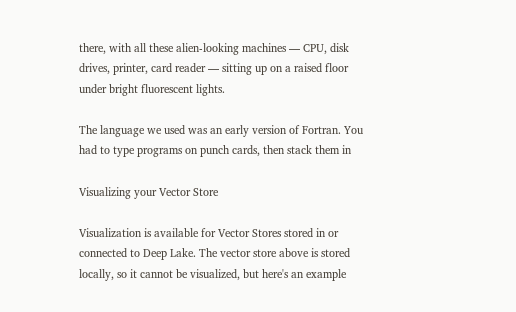there, with all these alien-looking machines — CPU, disk drives, printer, card reader — sitting up on a raised floor under bright fluorescent lights.

The language we used was an early version of Fortran. You had to type programs on punch cards, then stack them in

Visualizing your Vector Store

Visualization is available for Vector Stores stored in or connected to Deep Lake. The vector store above is stored locally, so it cannot be visualized, but here's an example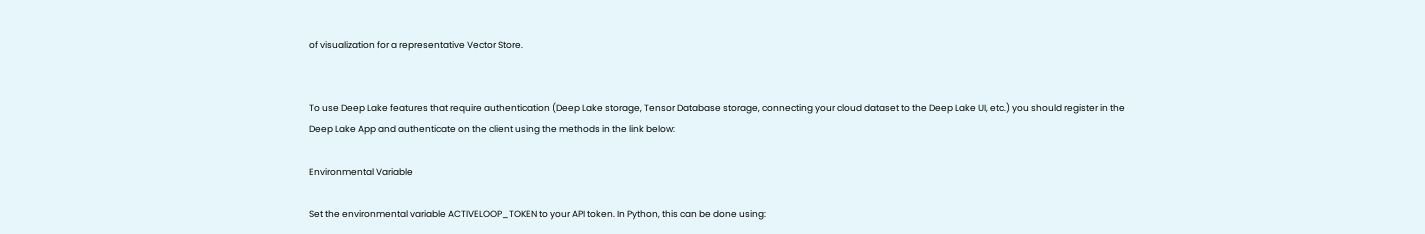of visualization for a representative Vector Store.


To use Deep Lake features that require authentication (Deep Lake storage, Tensor Database storage, connecting your cloud dataset to the Deep Lake UI, etc.) you should register in the Deep Lake App and authenticate on the client using the methods in the link below:

Environmental Variable

Set the environmental variable ACTIVELOOP_TOKEN to your API token. In Python, this can be done using: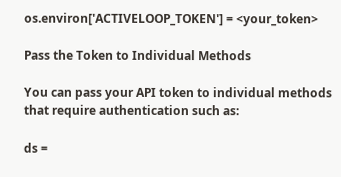os.environ['ACTIVELOOP_TOKEN'] = <your_token>

Pass the Token to Individual Methods

You can pass your API token to individual methods that require authentication such as:

ds =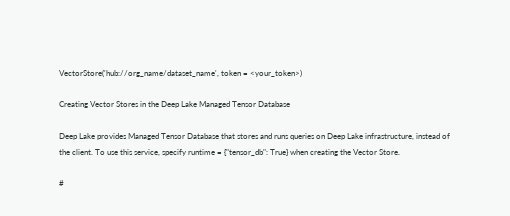VectorStore('hub://org_name/dataset_name', token = <your_token>)

Creating Vector Stores in the Deep Lake Managed Tensor Database

Deep Lake provides Managed Tensor Database that stores and runs queries on Deep Lake infrastructure, instead of the client. To use this service, specify runtime = {"tensor_db": True} when creating the Vector Store.

#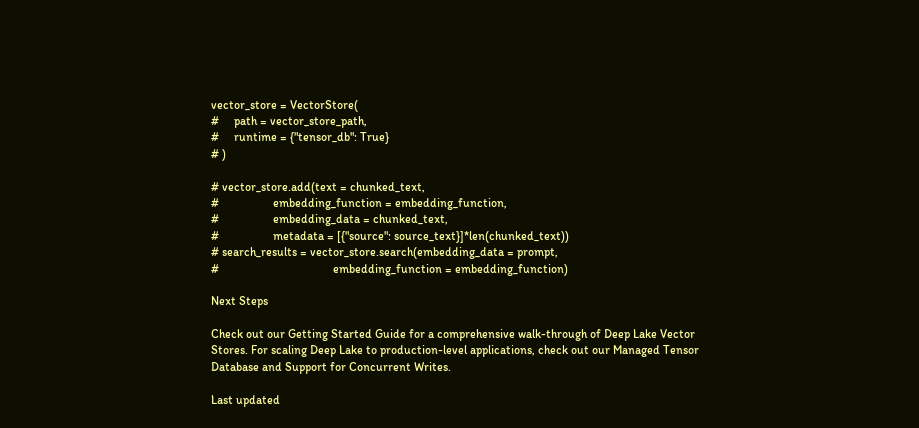vector_store = VectorStore(
#     path = vector_store_path,
#     runtime = {"tensor_db": True}
# )

# vector_store.add(text = chunked_text,
#                  embedding_function = embedding_function,
#                  embedding_data = chunked_text,
#                  metadata = [{"source": source_text}]*len(chunked_text))
# search_results = vector_store.search(embedding_data = prompt,
#                                      embedding_function = embedding_function)

Next Steps

Check out our Getting Started Guide for a comprehensive walk-through of Deep Lake Vector Stores. For scaling Deep Lake to production-level applications, check out our Managed Tensor Database and Support for Concurrent Writes.

Last updated